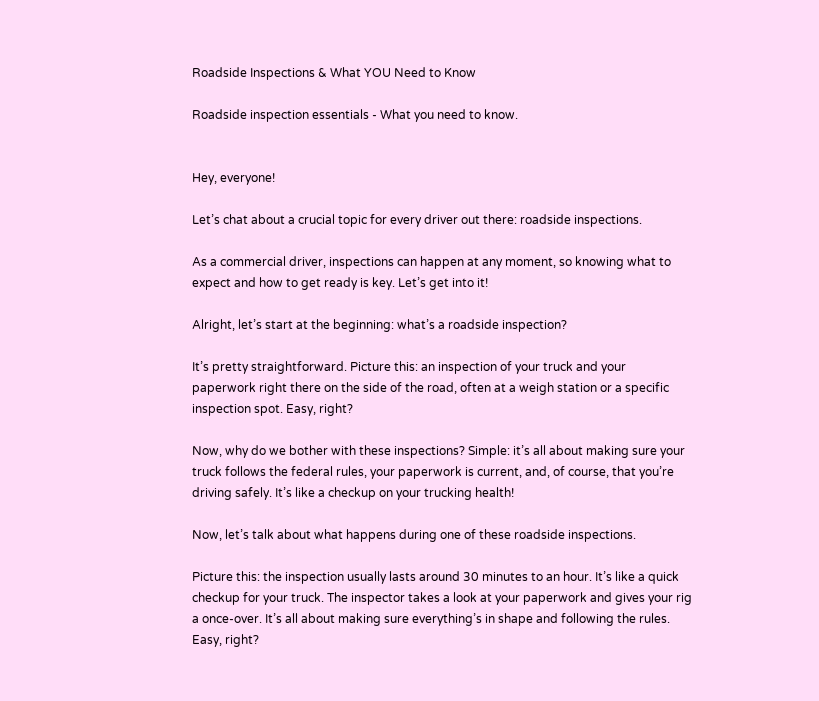Roadside Inspections & What YOU Need to Know

Roadside inspection essentials - What you need to know.


Hey, everyone!

Let’s chat about a crucial topic for every driver out there: roadside inspections.

As a commercial driver, inspections can happen at any moment, so knowing what to expect and how to get ready is key. Let’s get into it!

Alright, let’s start at the beginning: what’s a roadside inspection?

It’s pretty straightforward. Picture this: an inspection of your truck and your paperwork right there on the side of the road, often at a weigh station or a specific inspection spot. Easy, right?

Now, why do we bother with these inspections? Simple: it’s all about making sure your truck follows the federal rules, your paperwork is current, and, of course, that you’re driving safely. It’s like a checkup on your trucking health!

Now, let’s talk about what happens during one of these roadside inspections.

Picture this: the inspection usually lasts around 30 minutes to an hour. It’s like a quick checkup for your truck. The inspector takes a look at your paperwork and gives your rig a once-over. It’s all about making sure everything’s in shape and following the rules. Easy, right?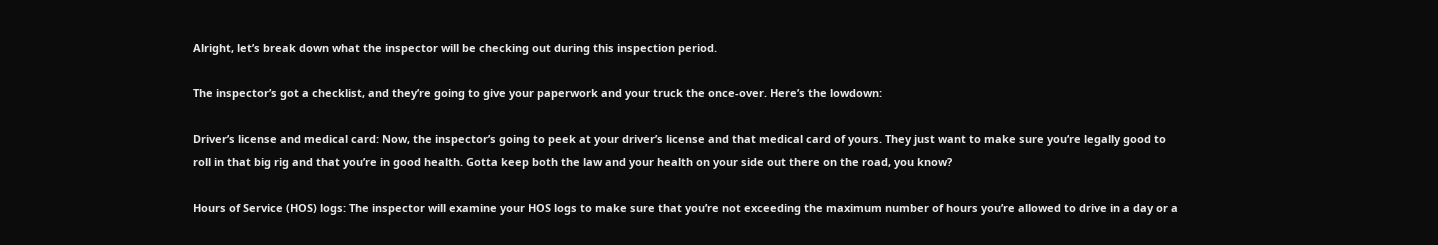Alright, let’s break down what the inspector will be checking out during this inspection period.

The inspector’s got a checklist, and they’re going to give your paperwork and your truck the once-over. Here’s the lowdown:

Driver’s license and medical card: Now, the inspector’s going to peek at your driver’s license and that medical card of yours. They just want to make sure you’re legally good to roll in that big rig and that you’re in good health. Gotta keep both the law and your health on your side out there on the road, you know?

Hours of Service (HOS) logs: The inspector will examine your HOS logs to make sure that you’re not exceeding the maximum number of hours you’re allowed to drive in a day or a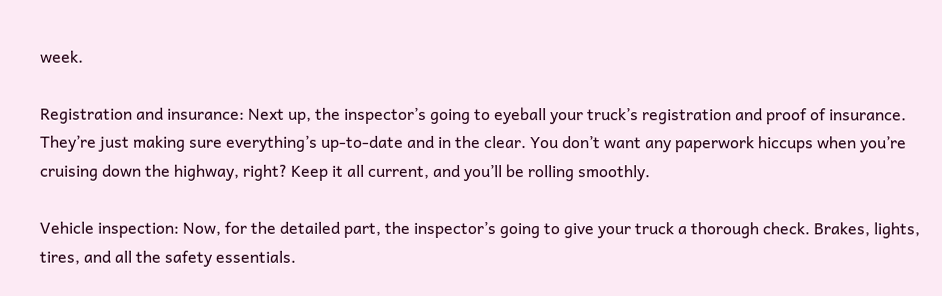week.

Registration and insurance: Next up, the inspector’s going to eyeball your truck’s registration and proof of insurance. They’re just making sure everything’s up-to-date and in the clear. You don’t want any paperwork hiccups when you’re cruising down the highway, right? Keep it all current, and you’ll be rolling smoothly.

Vehicle inspection: Now, for the detailed part, the inspector’s going to give your truck a thorough check. Brakes, lights, tires, and all the safety essentials.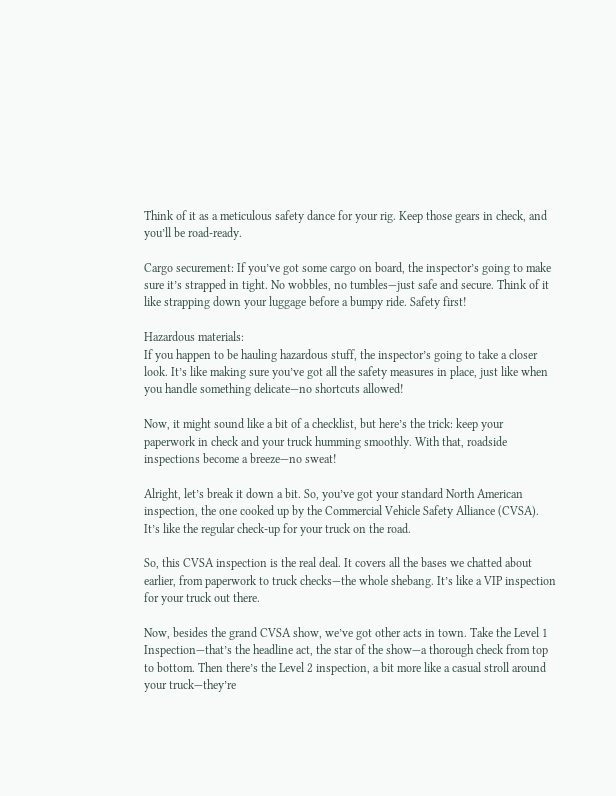Think of it as a meticulous safety dance for your rig. Keep those gears in check, and you’ll be road-ready.

Cargo securement: If you’ve got some cargo on board, the inspector’s going to make sure it’s strapped in tight. No wobbles, no tumbles—just safe and secure. Think of it like strapping down your luggage before a bumpy ride. Safety first!

Hazardous materials:
If you happen to be hauling hazardous stuff, the inspector’s going to take a closer look. It’s like making sure you’ve got all the safety measures in place, just like when you handle something delicate—no shortcuts allowed!

Now, it might sound like a bit of a checklist, but here’s the trick: keep your paperwork in check and your truck humming smoothly. With that, roadside inspections become a breeze—no sweat!

Alright, let’s break it down a bit. So, you’ve got your standard North American inspection, the one cooked up by the Commercial Vehicle Safety Alliance (CVSA). It’s like the regular check-up for your truck on the road.

So, this CVSA inspection is the real deal. It covers all the bases we chatted about earlier, from paperwork to truck checks—the whole shebang. It’s like a VIP inspection for your truck out there.

Now, besides the grand CVSA show, we’ve got other acts in town. Take the Level 1 Inspection—that’s the headline act, the star of the show—a thorough check from top to bottom. Then there’s the Level 2 inspection, a bit more like a casual stroll around your truck—they’re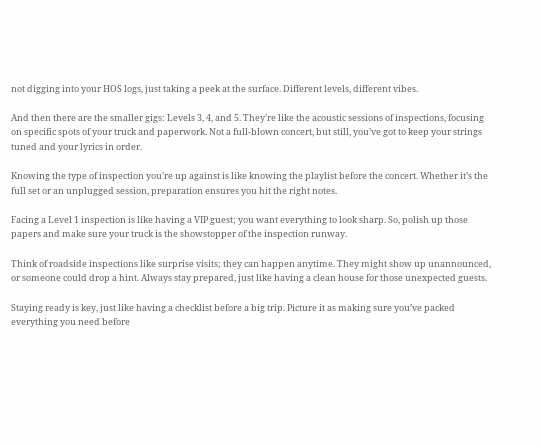not digging into your HOS logs, just taking a peek at the surface. Different levels, different vibes.

And then there are the smaller gigs: Levels 3, 4, and 5. They’re like the acoustic sessions of inspections, focusing on specific spots of your truck and paperwork. Not a full-blown concert, but still, you’ve got to keep your strings tuned and your lyrics in order.

Knowing the type of inspection you’re up against is like knowing the playlist before the concert. Whether it’s the full set or an unplugged session, preparation ensures you hit the right notes.

Facing a Level 1 inspection is like having a VIP guest; you want everything to look sharp. So, polish up those papers and make sure your truck is the showstopper of the inspection runway.

Think of roadside inspections like surprise visits; they can happen anytime. They might show up unannounced, or someone could drop a hint. Always stay prepared, just like having a clean house for those unexpected guests.

Staying ready is key, just like having a checklist before a big trip. Picture it as making sure you’ve packed everything you need before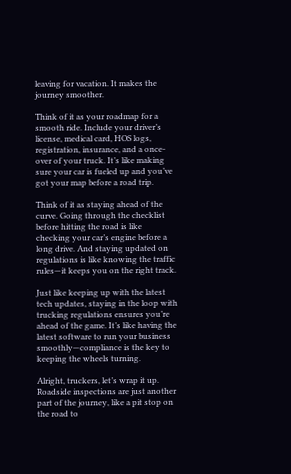leaving for vacation. It makes the journey smoother.

Think of it as your roadmap for a smooth ride. Include your driver’s license, medical card, HOS logs, registration, insurance, and a once-over of your truck. It’s like making sure your car is fueled up and you’ve got your map before a road trip.

Think of it as staying ahead of the curve. Going through the checklist before hitting the road is like checking your car’s engine before a long drive. And staying updated on regulations is like knowing the traffic rules—it keeps you on the right track.

Just like keeping up with the latest tech updates, staying in the loop with trucking regulations ensures you’re ahead of the game. It’s like having the latest software to run your business smoothly—compliance is the key to keeping the wheels turning.

Alright, truckers, let’s wrap it up. Roadside inspections are just another part of the journey, like a pit stop on the road to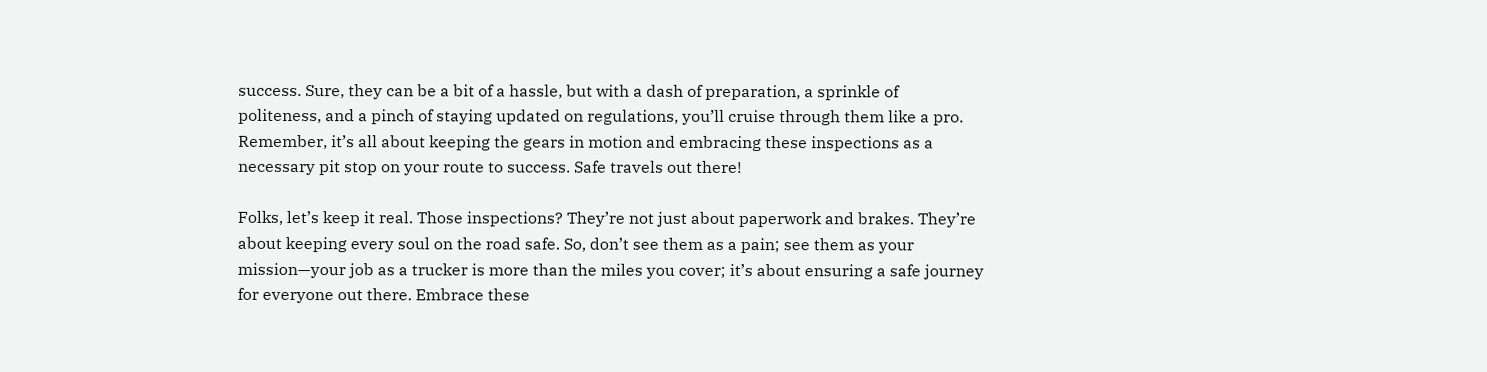success. Sure, they can be a bit of a hassle, but with a dash of preparation, a sprinkle of politeness, and a pinch of staying updated on regulations, you’ll cruise through them like a pro. Remember, it’s all about keeping the gears in motion and embracing these inspections as a necessary pit stop on your route to success. Safe travels out there!

Folks, let’s keep it real. Those inspections? They’re not just about paperwork and brakes. They’re about keeping every soul on the road safe. So, don’t see them as a pain; see them as your mission—your job as a trucker is more than the miles you cover; it’s about ensuring a safe journey for everyone out there. Embrace these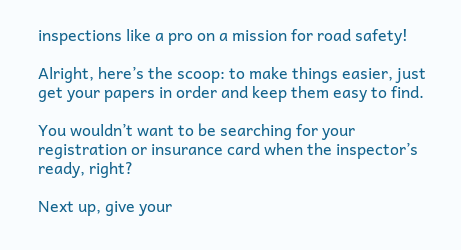inspections like a pro on a mission for road safety!

Alright, here’s the scoop: to make things easier, just get your papers in order and keep them easy to find.

You wouldn’t want to be searching for your registration or insurance card when the inspector’s ready, right?

Next up, give your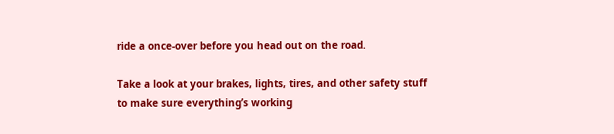ride a once-over before you head out on the road.

Take a look at your brakes, lights, tires, and other safety stuff to make sure everything’s working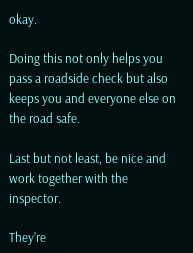okay.

Doing this not only helps you pass a roadside check but also keeps you and everyone else on the road safe.

Last but not least, be nice and work together with the inspector.

They’re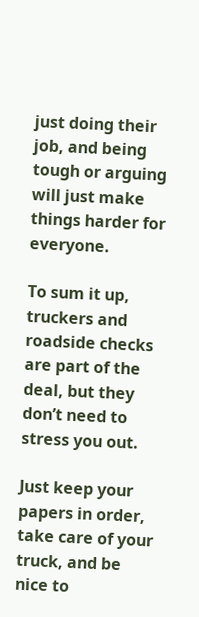just doing their job, and being tough or arguing will just make things harder for everyone.

To sum it up, truckers and roadside checks are part of the deal, but they don’t need to stress you out.

Just keep your papers in order, take care of your truck, and be nice to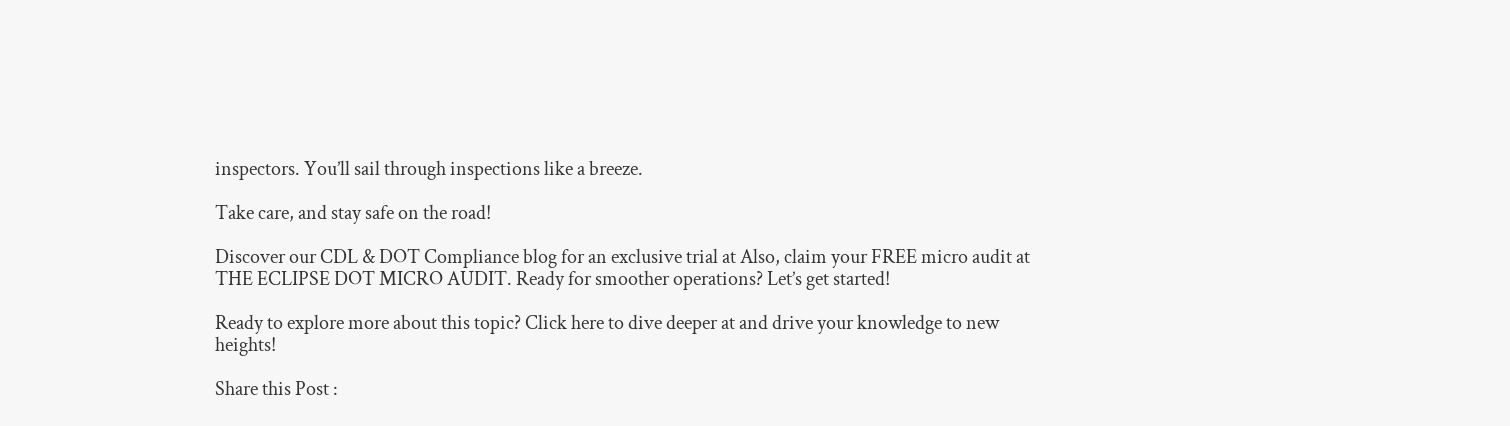inspectors. You’ll sail through inspections like a breeze.

Take care, and stay safe on the road!

Discover our CDL & DOT Compliance blog for an exclusive trial at Also, claim your FREE micro audit at THE ECLIPSE DOT MICRO AUDIT. Ready for smoother operations? Let’s get started!

Ready to explore more about this topic? Click here to dive deeper at and drive your knowledge to new heights!

Share this Post :